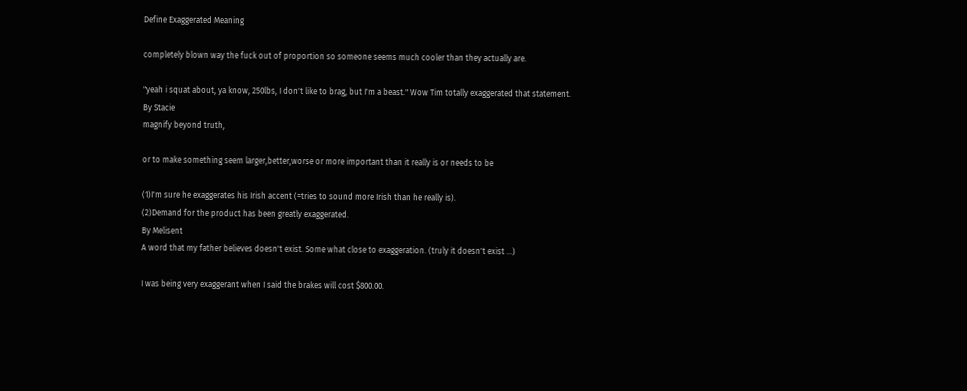Define Exaggerated Meaning

completely blown way the fuck out of proportion so someone seems much cooler than they actually are.

"yeah i squat about, ya know, 250lbs, I don't like to brag, but I'm a beast." Wow Tim totally exaggerated that statement.
By Stacie
magnify beyond truth,

or to make something seem larger,better,worse or more important than it really is or needs to be

(1)I'm sure he exaggerates his Irish accent (=tries to sound more Irish than he really is).
(2)Demand for the product has been greatly exaggerated.
By Melisent
A word that my father believes doesn't exist. Some what close to exaggeration. (truly it doesn't exist ...)

I was being very exaggerant when I said the brakes will cost $800.00.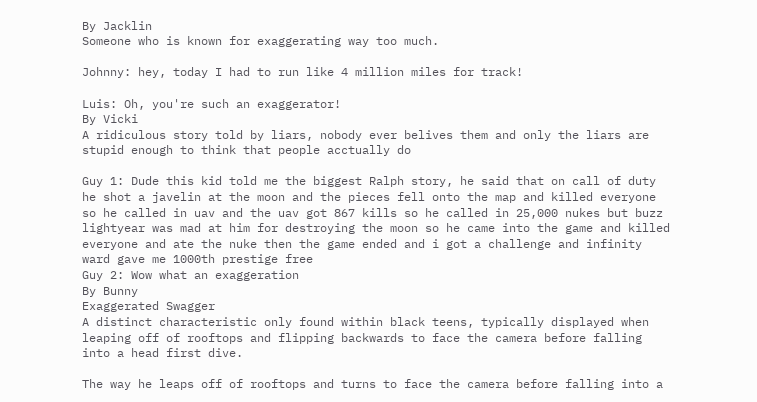By Jacklin
Someone who is known for exaggerating way too much.

Johnny: hey, today I had to run like 4 million miles for track!

Luis: Oh, you're such an exaggerator!
By Vicki
A ridiculous story told by liars, nobody ever belives them and only the liars are stupid enough to think that people acctually do

Guy 1: Dude this kid told me the biggest Ralph story, he said that on call of duty he shot a javelin at the moon and the pieces fell onto the map and killed everyone so he called in uav and the uav got 867 kills so he called in 25,000 nukes but buzz lightyear was mad at him for destroying the moon so he came into the game and killed everyone and ate the nuke then the game ended and i got a challenge and infinity ward gave me 1000th prestige free
Guy 2: Wow what an exaggeration
By Bunny
Exaggerated Swagger
A distinct characteristic only found within black teens, typically displayed when leaping off of rooftops and flipping backwards to face the camera before falling into a head first dive.

The way he leaps off of rooftops and turns to face the camera before falling into a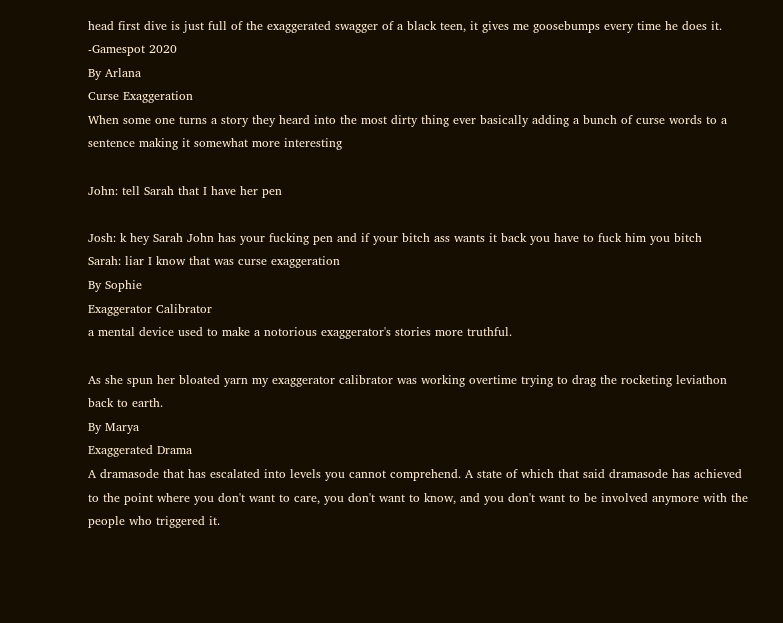head first dive is just full of the exaggerated swagger of a black teen, it gives me goosebumps every time he does it. -Gamespot 2020
By Arlana
Curse Exaggeration
When some one turns a story they heard into the most dirty thing ever basically adding a bunch of curse words to a sentence making it somewhat more interesting

John: tell Sarah that I have her pen

Josh: k hey Sarah John has your fucking pen and if your bitch ass wants it back you have to fuck him you bitch
Sarah: liar I know that was curse exaggeration
By Sophie
Exaggerator Calibrator
a mental device used to make a notorious exaggerator's stories more truthful.

As she spun her bloated yarn my exaggerator calibrator was working overtime trying to drag the rocketing leviathon back to earth.
By Marya
Exaggerated Drama
A dramasode that has escalated into levels you cannot comprehend. A state of which that said dramasode has achieved to the point where you don't want to care, you don't want to know, and you don't want to be involved anymore with the people who triggered it.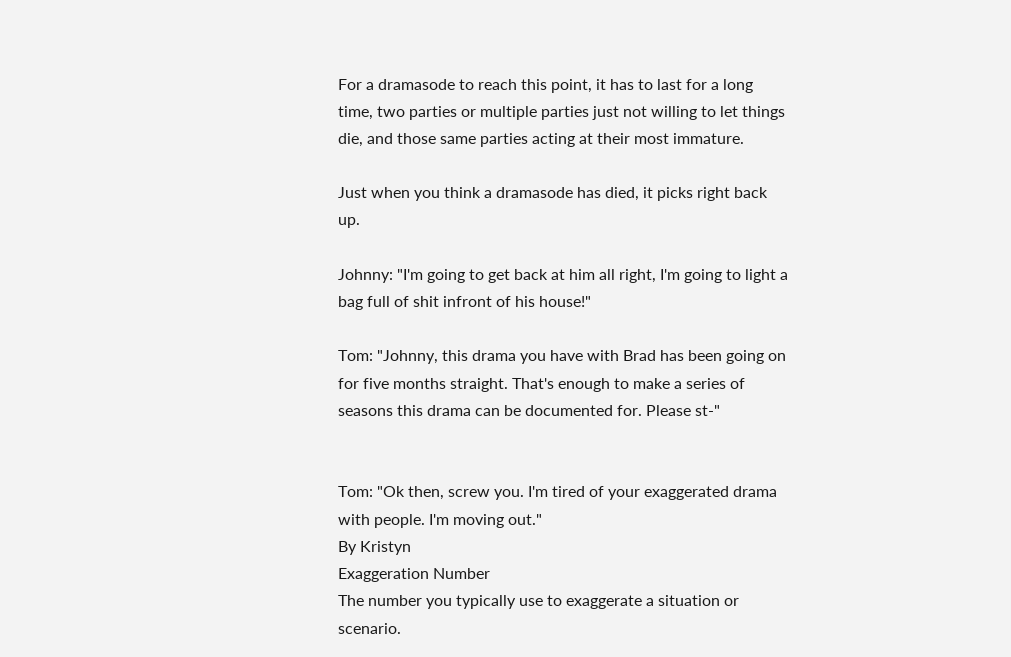For a dramasode to reach this point, it has to last for a long time, two parties or multiple parties just not willing to let things die, and those same parties acting at their most immature.

Just when you think a dramasode has died, it picks right back up.

Johnny: "I'm going to get back at him all right, I'm going to light a bag full of shit infront of his house!"

Tom: "Johnny, this drama you have with Brad has been going on for five months straight. That's enough to make a series of seasons this drama can be documented for. Please st-"


Tom: "Ok then, screw you. I'm tired of your exaggerated drama with people. I'm moving out."
By Kristyn
Exaggeration Number
The number you typically use to exaggerate a situation or scenario.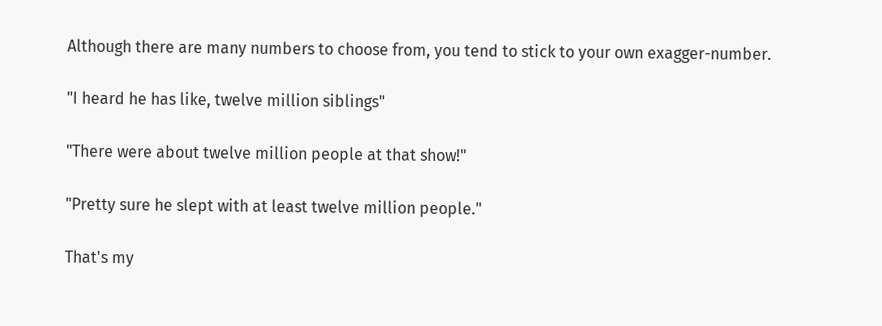Although there are many numbers to choose from, you tend to stick to your own exagger-number.

"I heard he has like, twelve million siblings"

"There were about twelve million people at that show!"

"Pretty sure he slept with at least twelve million people."

That's my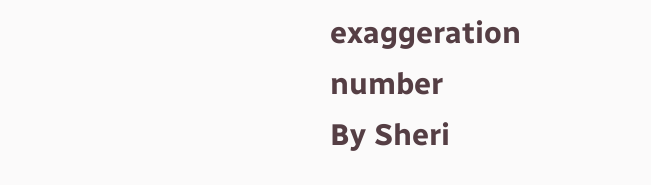exaggeration number
By Sheri